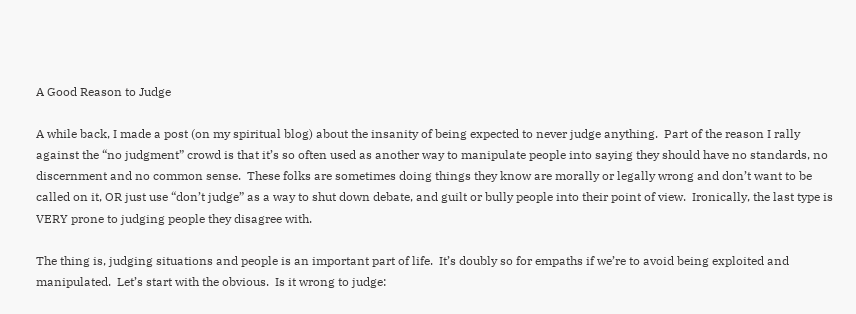A Good Reason to Judge

A while back, I made a post (on my spiritual blog) about the insanity of being expected to never judge anything.  Part of the reason I rally against the “no judgment” crowd is that it’s so often used as another way to manipulate people into saying they should have no standards, no discernment and no common sense.  These folks are sometimes doing things they know are morally or legally wrong and don’t want to be called on it, OR just use “don’t judge” as a way to shut down debate, and guilt or bully people into their point of view.  Ironically, the last type is VERY prone to judging people they disagree with.

The thing is, judging situations and people is an important part of life.  It’s doubly so for empaths if we’re to avoid being exploited and manipulated.  Let’s start with the obvious.  Is it wrong to judge: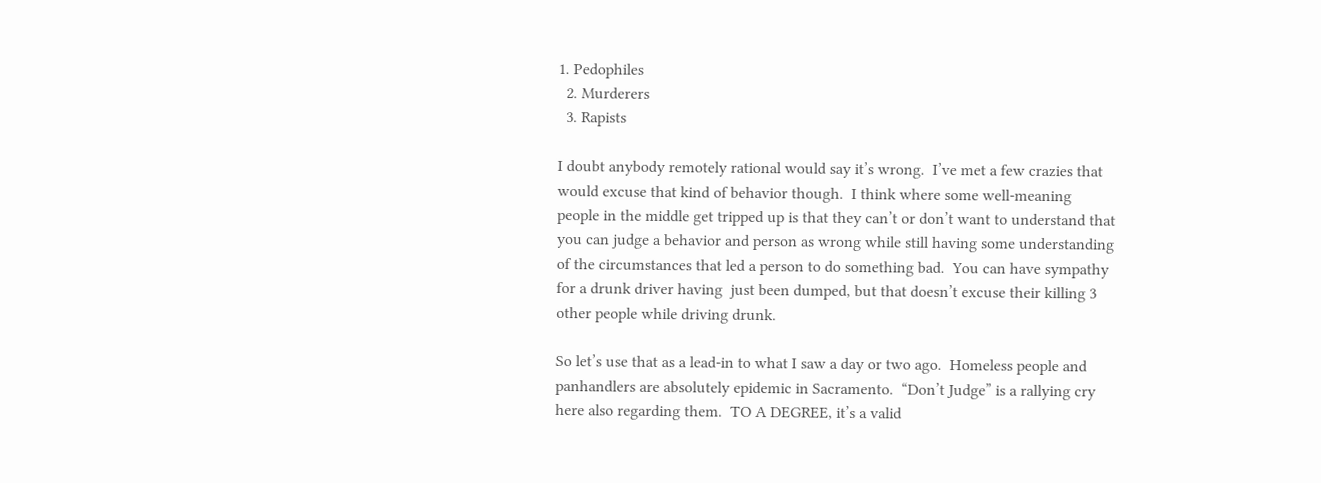1. Pedophiles
  2. Murderers
  3. Rapists

I doubt anybody remotely rational would say it’s wrong.  I’ve met a few crazies that would excuse that kind of behavior though.  I think where some well-meaning people in the middle get tripped up is that they can’t or don’t want to understand that you can judge a behavior and person as wrong while still having some understanding of the circumstances that led a person to do something bad.  You can have sympathy for a drunk driver having  just been dumped, but that doesn’t excuse their killing 3 other people while driving drunk.

So let’s use that as a lead-in to what I saw a day or two ago.  Homeless people and panhandlers are absolutely epidemic in Sacramento.  “Don’t Judge” is a rallying cry here also regarding them.  TO A DEGREE, it’s a valid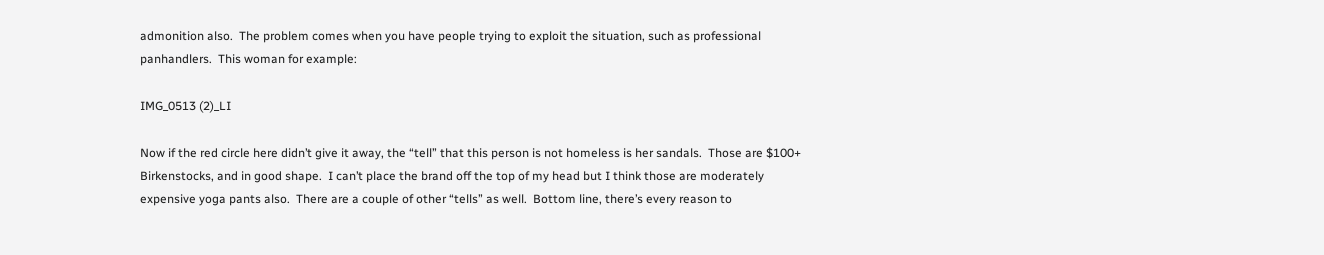admonition also.  The problem comes when you have people trying to exploit the situation, such as professional panhandlers.  This woman for example:

IMG_0513 (2)_LI

Now if the red circle here didn’t give it away, the “tell” that this person is not homeless is her sandals.  Those are $100+ Birkenstocks, and in good shape.  I can’t place the brand off the top of my head but I think those are moderately expensive yoga pants also.  There are a couple of other “tells” as well.  Bottom line, there’s every reason to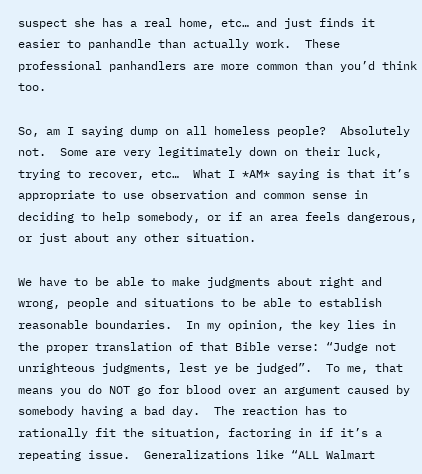suspect she has a real home, etc… and just finds it easier to panhandle than actually work.  These professional panhandlers are more common than you’d think too.

So, am I saying dump on all homeless people?  Absolutely not.  Some are very legitimately down on their luck, trying to recover, etc…  What I *AM* saying is that it’s appropriate to use observation and common sense in deciding to help somebody, or if an area feels dangerous, or just about any other situation.

We have to be able to make judgments about right and wrong, people and situations to be able to establish reasonable boundaries.  In my opinion, the key lies in the proper translation of that Bible verse: “Judge not unrighteous judgments, lest ye be judged”.  To me, that means you do NOT go for blood over an argument caused by somebody having a bad day.  The reaction has to rationally fit the situation, factoring in if it’s a repeating issue.  Generalizations like “ALL Walmart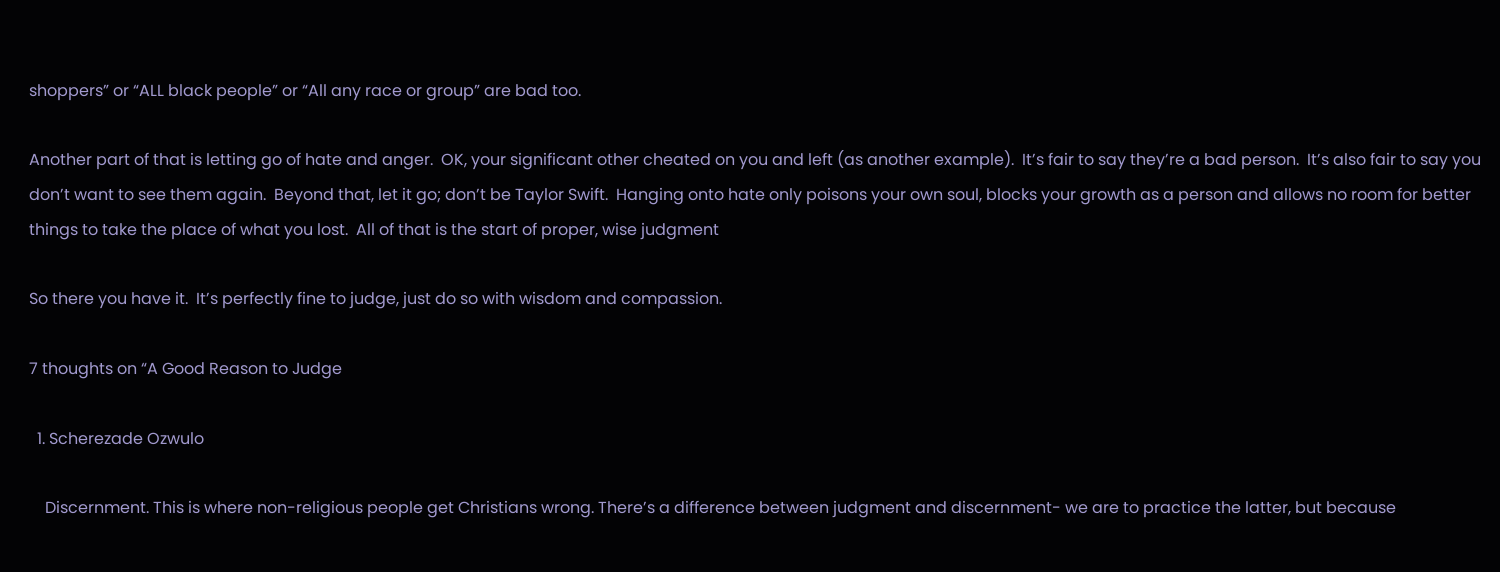shoppers” or “ALL black people” or “All any race or group” are bad too.

Another part of that is letting go of hate and anger.  OK, your significant other cheated on you and left (as another example).  It’s fair to say they’re a bad person.  It’s also fair to say you don’t want to see them again.  Beyond that, let it go; don’t be Taylor Swift.  Hanging onto hate only poisons your own soul, blocks your growth as a person and allows no room for better things to take the place of what you lost.  All of that is the start of proper, wise judgment

So there you have it.  It’s perfectly fine to judge, just do so with wisdom and compassion.

7 thoughts on “A Good Reason to Judge

  1. Scherezade Ozwulo

    Discernment. This is where non-religious people get Christians wrong. There’s a difference between judgment and discernment- we are to practice the latter, but because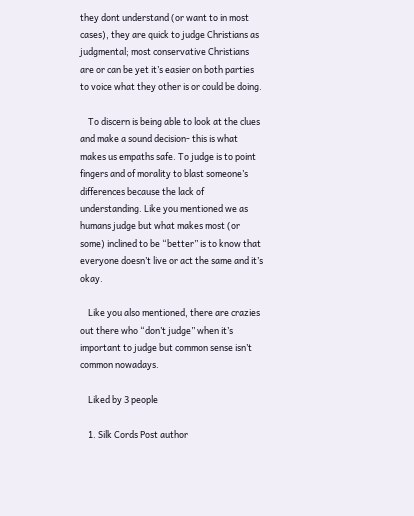they dont understand (or want to in most cases), they are quick to judge Christians as judgmental; most conservative Christians are or can be yet it’s easier on both parties to voice what they other is or could be doing.

    To discern is being able to look at the clues and make a sound decision- this is what makes us empaths safe. To judge is to point fingers and of morality to blast someone’s differences because the lack of understanding. Like you mentioned we as humans judge but what makes most (or some) inclined to be “better” is to know that everyone doesn’t live or act the same and it’s okay.

    Like you also mentioned, there are crazies out there who “don’t judge” when it’s important to judge but common sense isn’t common nowadays.

    Liked by 3 people

    1. Silk Cords Post author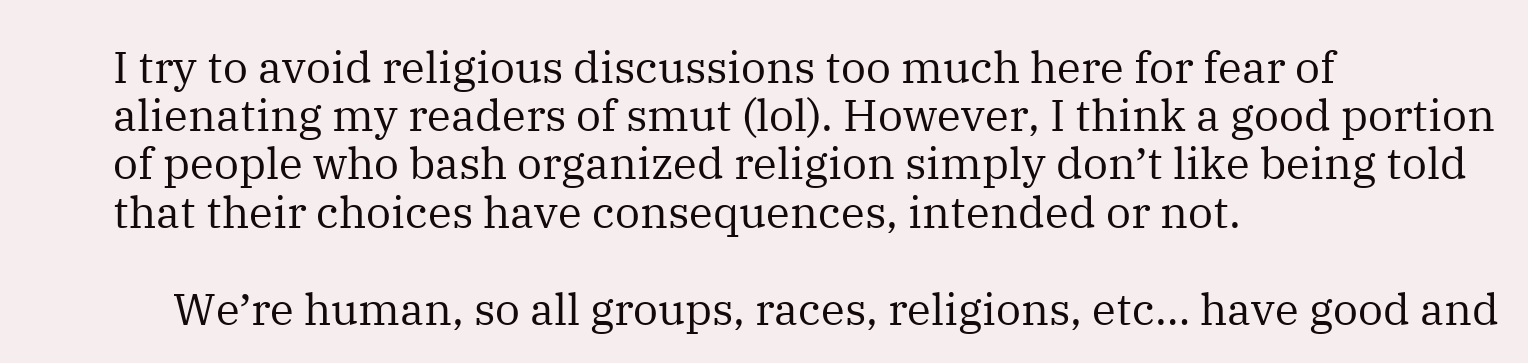I try to avoid religious discussions too much here for fear of alienating my readers of smut (lol). However, I think a good portion of people who bash organized religion simply don’t like being told that their choices have consequences, intended or not.

      We’re human, so all groups, races, religions, etc… have good and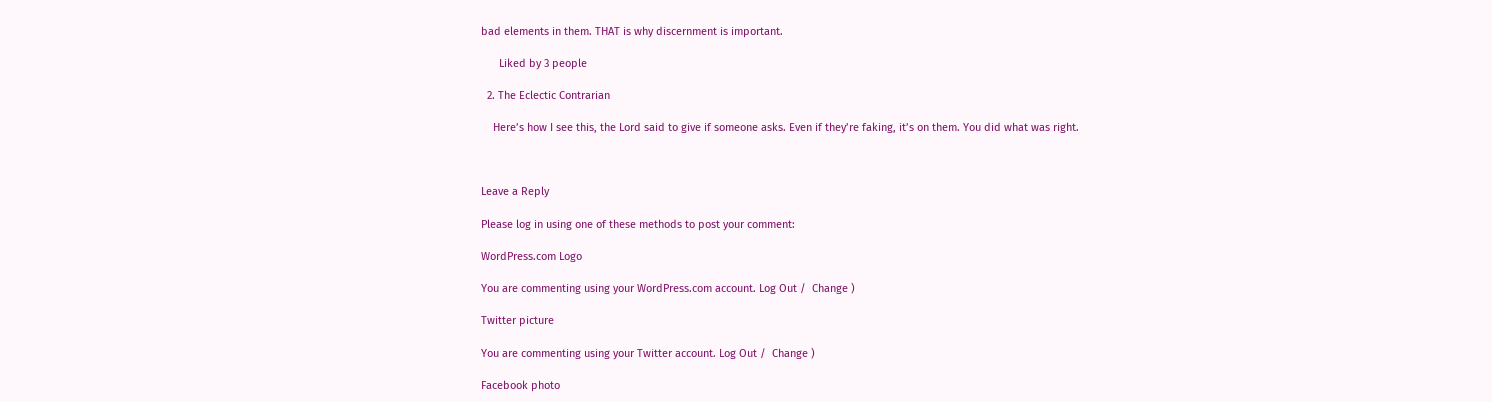bad elements in them. THAT is why discernment is important.

      Liked by 3 people

  2. The Eclectic Contrarian

    Here’s how I see this, the Lord said to give if someone asks. Even if they’re faking, it’s on them. You did what was right.



Leave a Reply

Please log in using one of these methods to post your comment:

WordPress.com Logo

You are commenting using your WordPress.com account. Log Out /  Change )

Twitter picture

You are commenting using your Twitter account. Log Out /  Change )

Facebook photo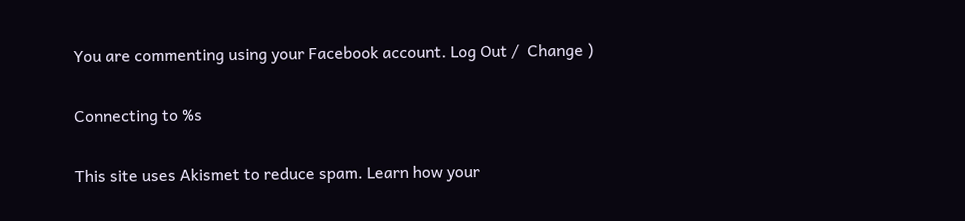You are commenting using your Facebook account. Log Out /  Change )

Connecting to %s

This site uses Akismet to reduce spam. Learn how your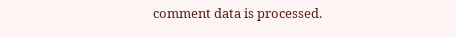comment data is processed.